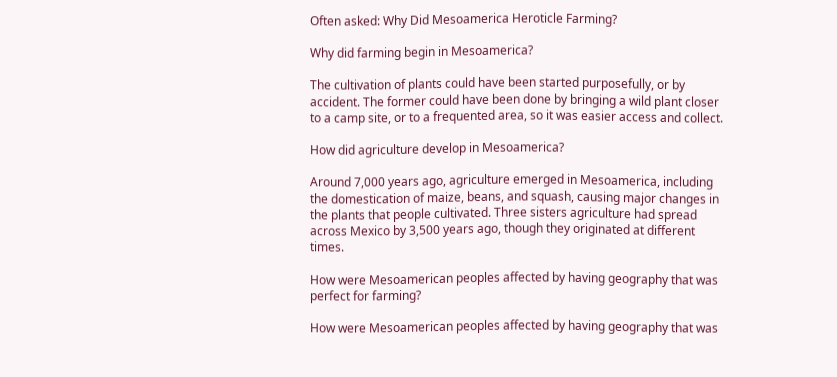Often asked: Why Did Mesoamerica Heroticle Farming?

Why did farming begin in Mesoamerica?

The cultivation of plants could have been started purposefully, or by accident. The former could have been done by bringing a wild plant closer to a camp site, or to a frequented area, so it was easier access and collect.

How did agriculture develop in Mesoamerica?

Around 7,000 years ago, agriculture emerged in Mesoamerica, including the domestication of maize, beans, and squash, causing major changes in the plants that people cultivated. Three sisters agriculture had spread across Mexico by 3,500 years ago, though they originated at different times.

How were Mesoamerican peoples affected by having geography that was perfect for farming?

How were Mesoamerican peoples affected by having geography that was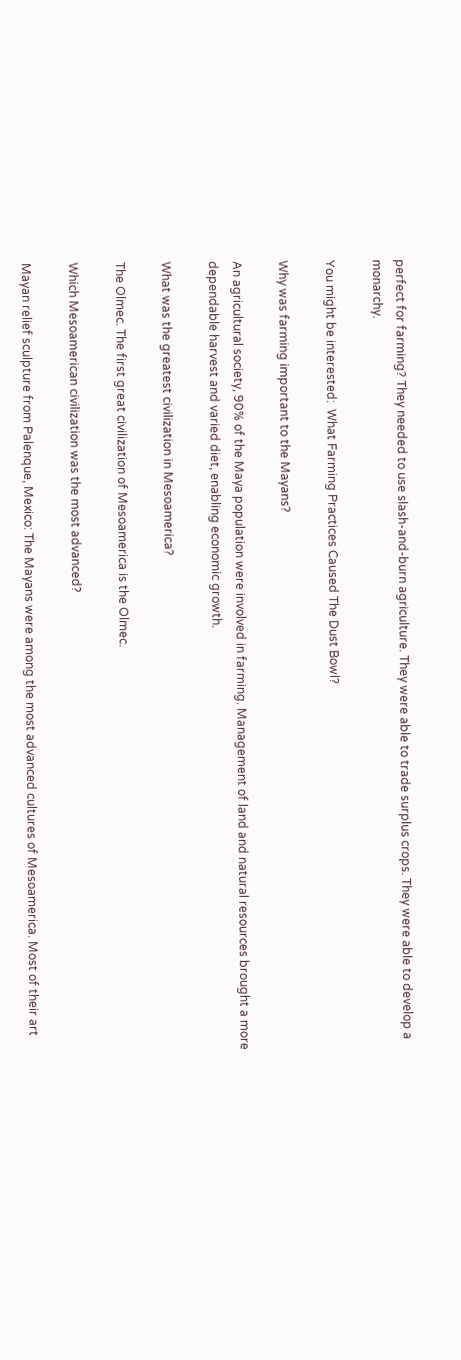perfect for farming? They needed to use slash-and-burn agriculture. They were able to trade surplus crops. They were able to develop a monarchy.

You might be interested:  What Farming Practices Caused The Dust Bowl?

Why was farming important to the Mayans?

An agricultural society, 90% of the Maya population were involved in farming. Management of land and natural resources brought a more dependable harvest and varied diet, enabling economic growth.

What was the greatest civilization in Mesoamerica?

The Olmec. The first great civilization of Mesoamerica is the Olmec.

Which Mesoamerican civilization was the most advanced?

Mayan relief sculpture from Palenque, Mexico: The Mayans were among the most advanced cultures of Mesoamerica. Most of their art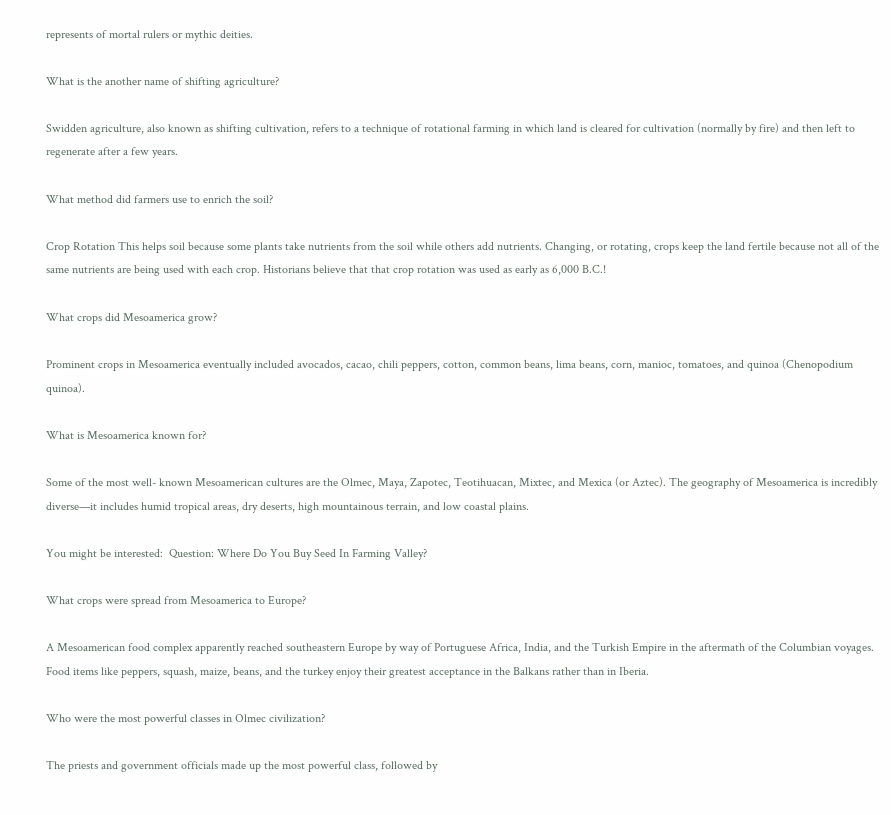represents of mortal rulers or mythic deities.

What is the another name of shifting agriculture?

Swidden agriculture, also known as shifting cultivation, refers to a technique of rotational farming in which land is cleared for cultivation (normally by fire) and then left to regenerate after a few years.

What method did farmers use to enrich the soil?

Crop Rotation This helps soil because some plants take nutrients from the soil while others add nutrients. Changing, or rotating, crops keep the land fertile because not all of the same nutrients are being used with each crop. Historians believe that that crop rotation was used as early as 6,000 B.C.!

What crops did Mesoamerica grow?

Prominent crops in Mesoamerica eventually included avocados, cacao, chili peppers, cotton, common beans, lima beans, corn, manioc, tomatoes, and quinoa (Chenopodium quinoa).

What is Mesoamerica known for?

Some of the most well- known Mesoamerican cultures are the Olmec, Maya, Zapotec, Teotihuacan, Mixtec, and Mexica (or Aztec). The geography of Mesoamerica is incredibly diverse—it includes humid tropical areas, dry deserts, high mountainous terrain, and low coastal plains.

You might be interested:  Question: Where Do You Buy Seed In Farming Valley?

What crops were spread from Mesoamerica to Europe?

A Mesoamerican food complex apparently reached southeastern Europe by way of Portuguese Africa, India, and the Turkish Empire in the aftermath of the Columbian voyages. Food items like peppers, squash, maize, beans, and the turkey enjoy their greatest acceptance in the Balkans rather than in Iberia.

Who were the most powerful classes in Olmec civilization?

The priests and government officials made up the most powerful class, followed by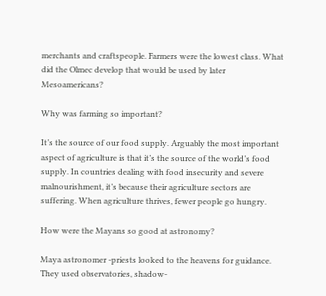merchants and craftspeople. Farmers were the lowest class. What did the Olmec develop that would be used by later Mesoamericans?

Why was farming so important?

It’s the source of our food supply. Arguably the most important aspect of agriculture is that it’s the source of the world’s food supply. In countries dealing with food insecurity and severe malnourishment, it’s because their agriculture sectors are suffering. When agriculture thrives, fewer people go hungry.

How were the Mayans so good at astronomy?

Maya astronomer -priests looked to the heavens for guidance. They used observatories, shadow-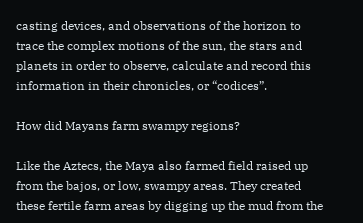casting devices, and observations of the horizon to trace the complex motions of the sun, the stars and planets in order to observe, calculate and record this information in their chronicles, or “codices”.

How did Mayans farm swampy regions?

Like the Aztecs, the Maya also farmed field raised up from the bajos, or low, swampy areas. They created these fertile farm areas by digging up the mud from the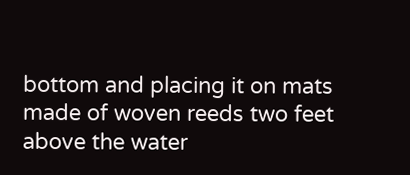bottom and placing it on mats made of woven reeds two feet above the water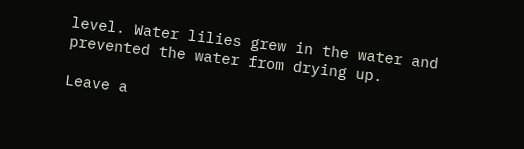level. Water lilies grew in the water and prevented the water from drying up.

Leave a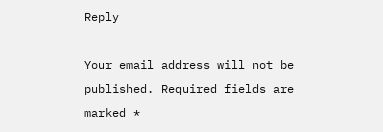Reply

Your email address will not be published. Required fields are marked *